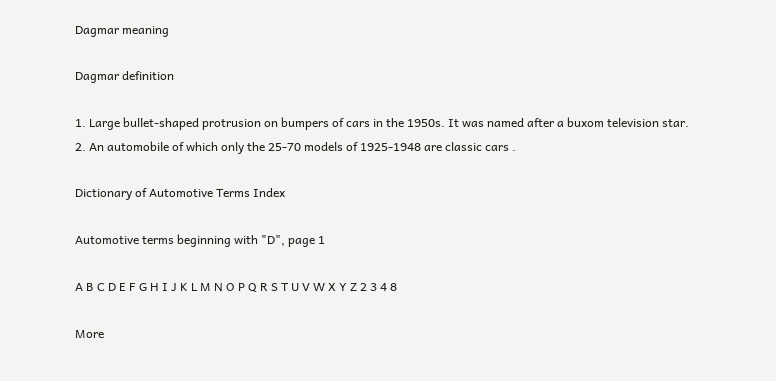Dagmar meaning

Dagmar definition

1. Large bullet-shaped protrusion on bumpers of cars in the 1950s. It was named after a buxom television star.
2. An automobile of which only the 25-70 models of 1925-1948 are classic cars .

Dictionary of Automotive Terms Index

Automotive terms beginning with "D", page 1

A B C D E F G H I J K L M N O P Q R S T U V W X Y Z 2 3 4 8

More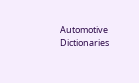Automotive Dictionaries